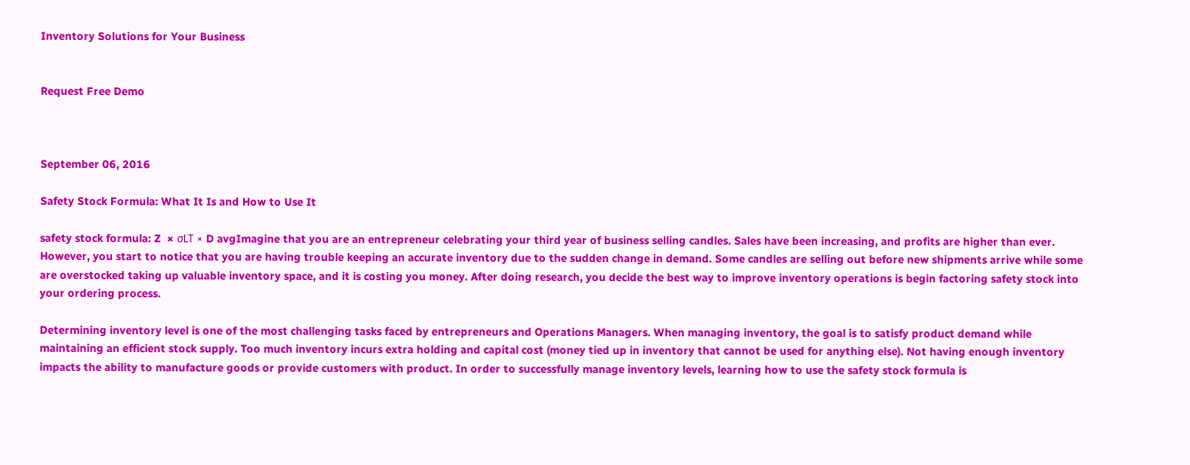Inventory Solutions for Your Business


Request Free Demo



September 06, 2016

Safety Stock Formula: What It Is and How to Use It

safety stock formula: Z  × σLT × D avgImagine that you are an entrepreneur celebrating your third year of business selling candles. Sales have been increasing, and profits are higher than ever. However, you start to notice that you are having trouble keeping an accurate inventory due to the sudden change in demand. Some candles are selling out before new shipments arrive while some are overstocked taking up valuable inventory space, and it is costing you money. After doing research, you decide the best way to improve inventory operations is begin factoring safety stock into your ordering process.

Determining inventory level is one of the most challenging tasks faced by entrepreneurs and Operations Managers. When managing inventory, the goal is to satisfy product demand while maintaining an efficient stock supply. Too much inventory incurs extra holding and capital cost (money tied up in inventory that cannot be used for anything else). Not having enough inventory impacts the ability to manufacture goods or provide customers with product. In order to successfully manage inventory levels, learning how to use the safety stock formula is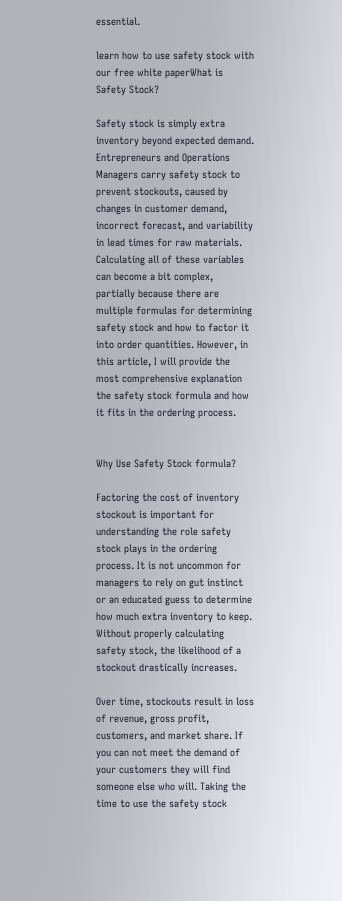essential.

learn how to use safety stock with our free white paperWhat is Safety Stock?

Safety stock is simply extra inventory beyond expected demand. Entrepreneurs and Operations Managers carry safety stock to prevent stockouts, caused by changes in customer demand, incorrect forecast, and variability in lead times for raw materials. Calculating all of these variables can become a bit complex, partially because there are multiple formulas for determining safety stock and how to factor it into order quantities. However, in this article, I will provide the most comprehensive explanation the safety stock formula and how it fits in the ordering process.


Why Use Safety Stock formula?

Factoring the cost of inventory stockout is important for understanding the role safety stock plays in the ordering process. It is not uncommon for managers to rely on gut instinct or an educated guess to determine how much extra inventory to keep. Without properly calculating safety stock, the likelihood of a stockout drastically increases.

Over time, stockouts result in loss of revenue, gross profit, customers, and market share. If you can not meet the demand of your customers they will find someone else who will. Taking the time to use the safety stock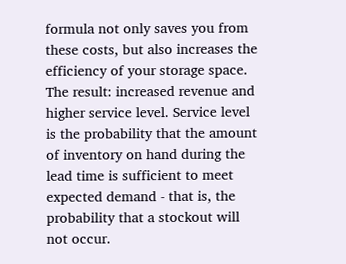formula not only saves you from these costs, but also increases the efficiency of your storage space. The result: increased revenue and higher service level. Service level is the probability that the amount of inventory on hand during the lead time is sufficient to meet expected demand - that is, the probability that a stockout will not occur.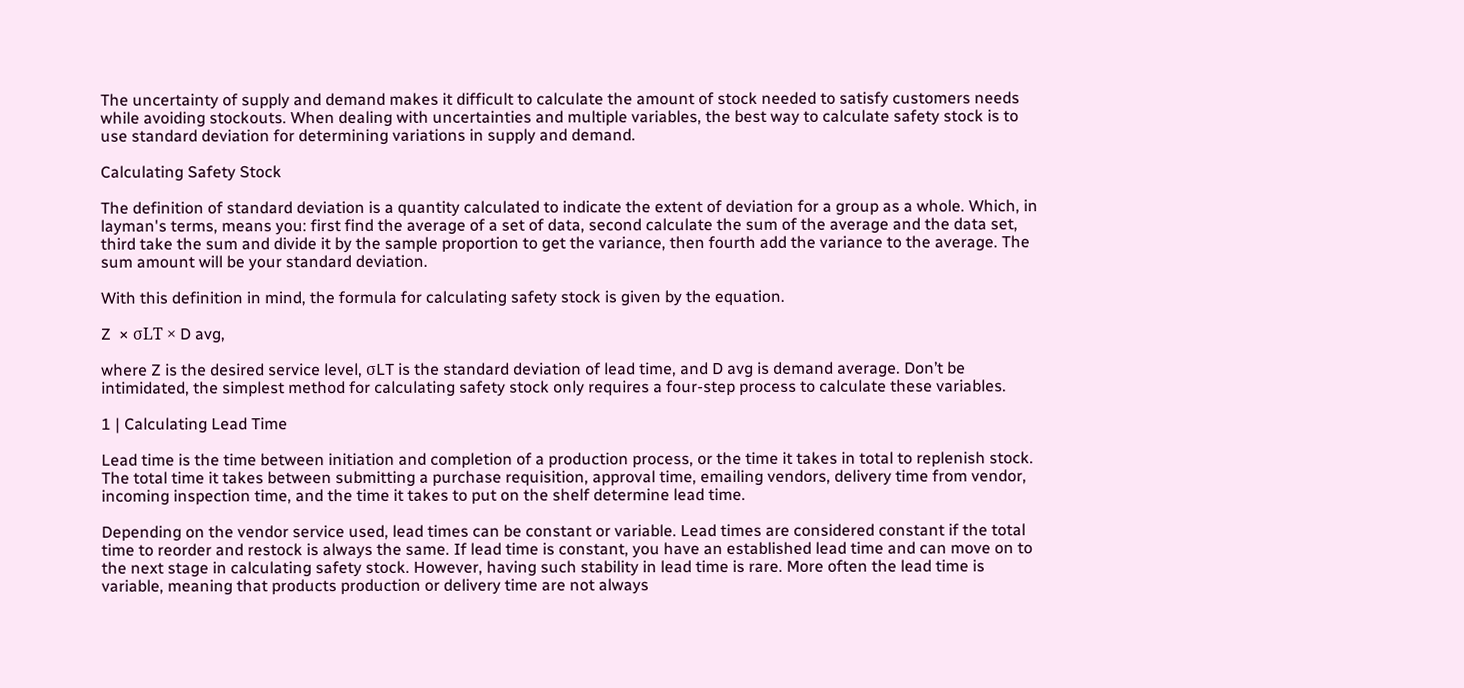The uncertainty of supply and demand makes it difficult to calculate the amount of stock needed to satisfy customers needs while avoiding stockouts. When dealing with uncertainties and multiple variables, the best way to calculate safety stock is to use standard deviation for determining variations in supply and demand.

Calculating Safety Stock

The definition of standard deviation is a quantity calculated to indicate the extent of deviation for a group as a whole. Which, in layman's terms, means you: first find the average of a set of data, second calculate the sum of the average and the data set, third take the sum and divide it by the sample proportion to get the variance, then fourth add the variance to the average. The sum amount will be your standard deviation.

With this definition in mind, the formula for calculating safety stock is given by the equation.

Z  × σLT × D avg,

where Z is the desired service level, σLT is the standard deviation of lead time, and D avg is demand average. Don’t be intimidated, the simplest method for calculating safety stock only requires a four-step process to calculate these variables.

1 | Calculating Lead Time

Lead time is the time between initiation and completion of a production process, or the time it takes in total to replenish stock. The total time it takes between submitting a purchase requisition, approval time, emailing vendors, delivery time from vendor, incoming inspection time, and the time it takes to put on the shelf determine lead time.

Depending on the vendor service used, lead times can be constant or variable. Lead times are considered constant if the total time to reorder and restock is always the same. If lead time is constant, you have an established lead time and can move on to the next stage in calculating safety stock. However, having such stability in lead time is rare. More often the lead time is variable, meaning that products production or delivery time are not always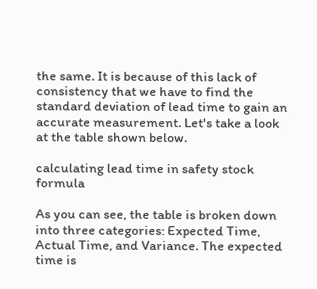the same. It is because of this lack of consistency that we have to find the standard deviation of lead time to gain an accurate measurement. Let's take a look at the table shown below.

calculating lead time in safety stock formula

As you can see, the table is broken down into three categories: Expected Time, Actual Time, and Variance. The expected time is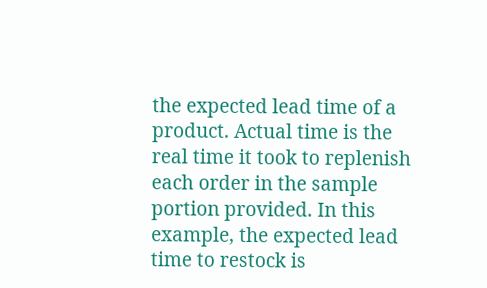the expected lead time of a product. Actual time is the real time it took to replenish each order in the sample portion provided. In this example, the expected lead time to restock is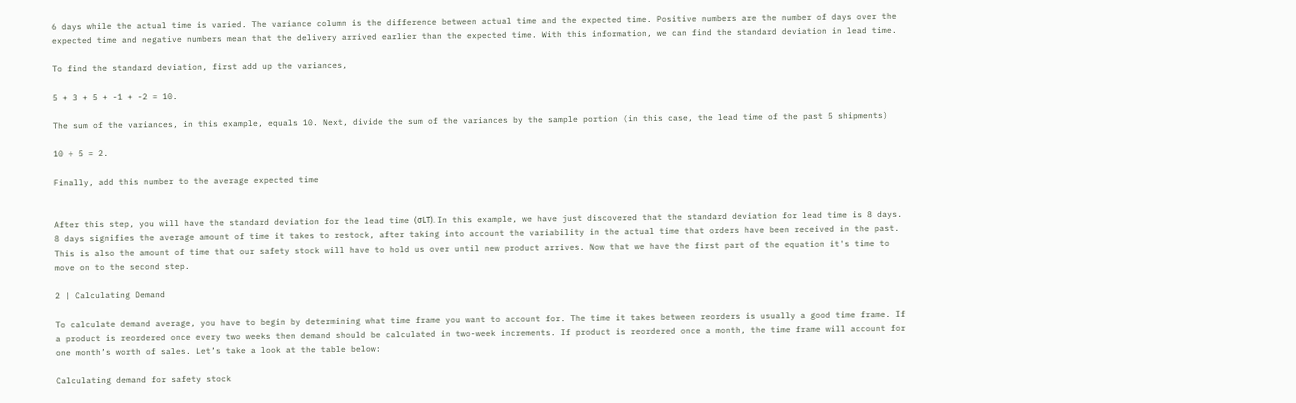6 days while the actual time is varied. The variance column is the difference between actual time and the expected time. Positive numbers are the number of days over the expected time and negative numbers mean that the delivery arrived earlier than the expected time. With this information, we can find the standard deviation in lead time.

To find the standard deviation, first add up the variances,

5 + 3 + 5 + -1 + -2 = 10.

The sum of the variances, in this example, equals 10. Next, divide the sum of the variances by the sample portion (in this case, the lead time of the past 5 shipments)

10 ÷ 5 = 2.

Finally, add this number to the average expected time


After this step, you will have the standard deviation for the lead time (σLT). In this example, we have just discovered that the standard deviation for lead time is 8 days. 8 days signifies the average amount of time it takes to restock, after taking into account the variability in the actual time that orders have been received in the past. This is also the amount of time that our safety stock will have to hold us over until new product arrives. Now that we have the first part of the equation it's time to move on to the second step.

2 | Calculating Demand

To calculate demand average, you have to begin by determining what time frame you want to account for. The time it takes between reorders is usually a good time frame. If a product is reordered once every two weeks then demand should be calculated in two-week increments. If product is reordered once a month, the time frame will account for one month’s worth of sales. Let’s take a look at the table below:

Calculating demand for safety stock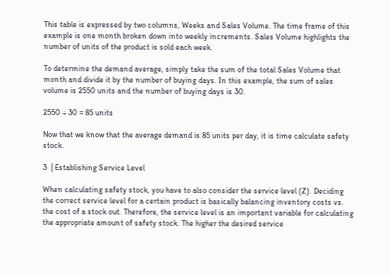This table is expressed by two columns, Weeks and Sales Volume. The time frame of this example is one month broken down into weekly increments. Sales Volume highlights the number of units of the product is sold each week.

To determine the demand average, simply take the sum of the total Sales Volume that month and divide it by the number of buying days. In this example, the sum of sales volume is 2550 units and the number of buying days is 30.

2550 ÷ 30 = 85 units

Now that we know that the average demand is 85 units per day, it is time calculate safety stock.

3  | Establishing Service Level

When calculating safety stock, you have to also consider the service level (Z). Deciding the correct service level for a certain product is basically balancing inventory costs vs. the cost of a stock out. Therefore, the service level is an important variable for calculating the appropriate amount of safety stock. The higher the desired service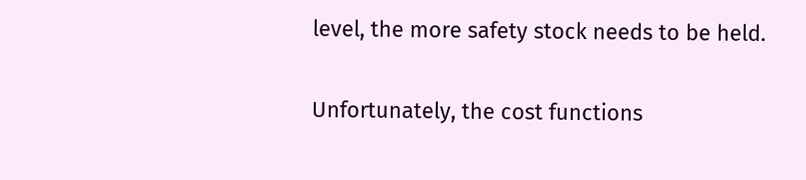level, the more safety stock needs to be held.

Unfortunately, the cost functions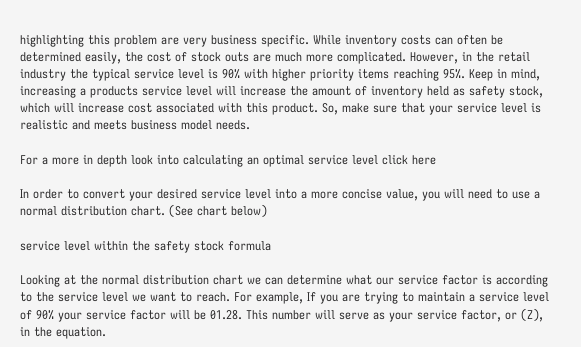highlighting this problem are very business specific. While inventory costs can often be determined easily, the cost of stock outs are much more complicated. However, in the retail industry the typical service level is 90% with higher priority items reaching 95%. Keep in mind, increasing a products service level will increase the amount of inventory held as safety stock, which will increase cost associated with this product. So, make sure that your service level is realistic and meets business model needs.

For a more in depth look into calculating an optimal service level click here

In order to convert your desired service level into a more concise value, you will need to use a normal distribution chart. (See chart below)

service level within the safety stock formula

Looking at the normal distribution chart we can determine what our service factor is according to the service level we want to reach. For example, If you are trying to maintain a service level of 90% your service factor will be 01.28. This number will serve as your service factor, or (Z), in the equation.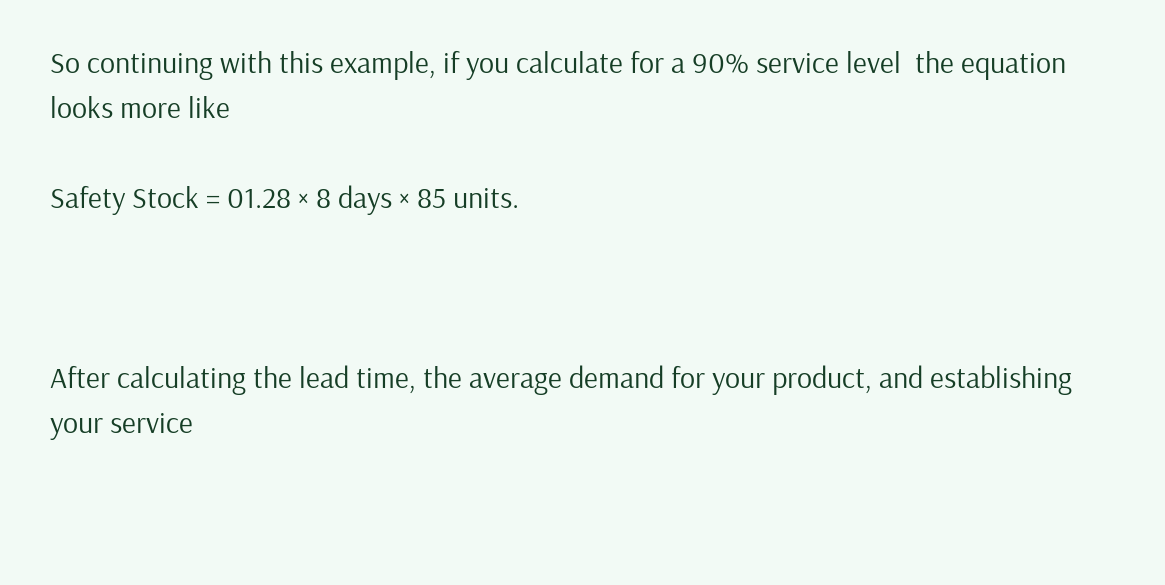So continuing with this example, if you calculate for a 90% service level  the equation looks more like

Safety Stock = 01.28 × 8 days × 85 units.



After calculating the lead time, the average demand for your product, and establishing your service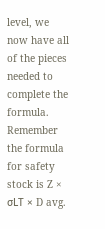level, we now have all of the pieces needed to complete the formula. Remember the formula for safety stock is Z × σLT × D avg.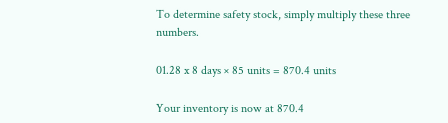To determine safety stock, simply multiply these three numbers.

01.28 x 8 days × 85 units = 870.4 units

Your inventory is now at 870.4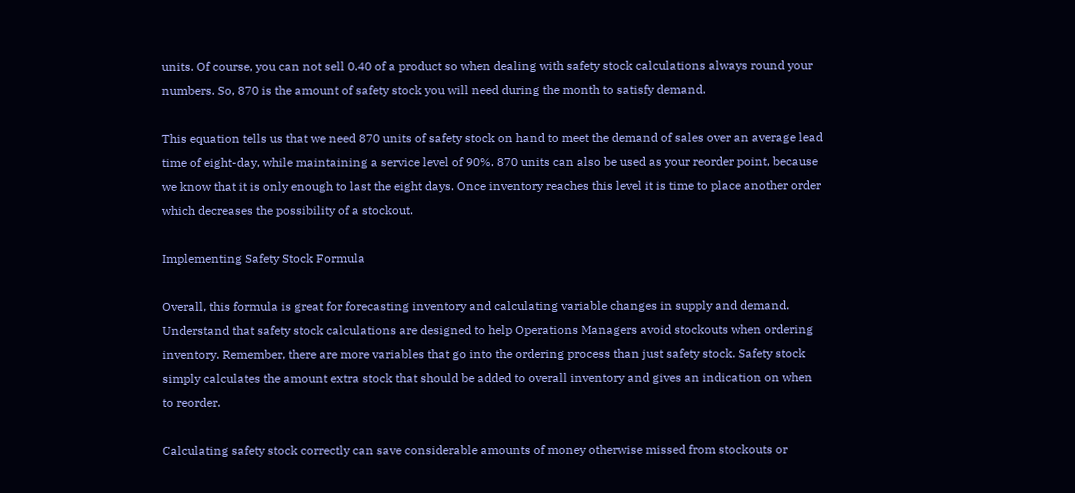units. Of course, you can not sell 0.40 of a product so when dealing with safety stock calculations always round your numbers. So, 870 is the amount of safety stock you will need during the month to satisfy demand.

This equation tells us that we need 870 units of safety stock on hand to meet the demand of sales over an average lead time of eight-day, while maintaining a service level of 90%. 870 units can also be used as your reorder point, because we know that it is only enough to last the eight days. Once inventory reaches this level it is time to place another order which decreases the possibility of a stockout.

Implementing Safety Stock Formula

Overall, this formula is great for forecasting inventory and calculating variable changes in supply and demand. Understand that safety stock calculations are designed to help Operations Managers avoid stockouts when ordering inventory. Remember, there are more variables that go into the ordering process than just safety stock. Safety stock simply calculates the amount extra stock that should be added to overall inventory and gives an indication on when to reorder.

Calculating safety stock correctly can save considerable amounts of money otherwise missed from stockouts or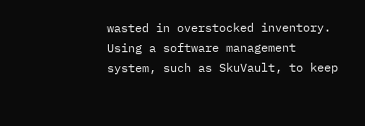wasted in overstocked inventory. Using a software management system, such as SkuVault, to keep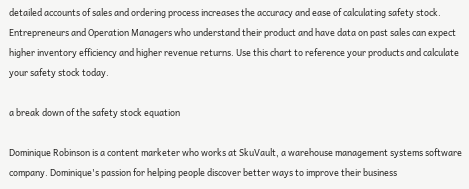detailed accounts of sales and ordering process increases the accuracy and ease of calculating safety stock. Entrepreneurs and Operation Managers who understand their product and have data on past sales can expect higher inventory efficiency and higher revenue returns. Use this chart to reference your products and calculate your safety stock today.

a break down of the safety stock equation

Dominique Robinson is a content marketer who works at SkuVault, a warehouse management systems software company. Dominique's passion for helping people discover better ways to improve their business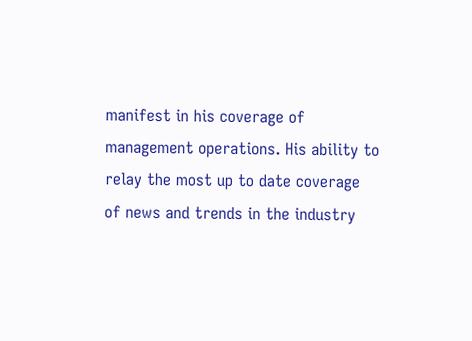manifest in his coverage of management operations. His ability to relay the most up to date coverage of news and trends in the industry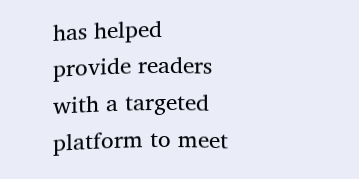has helped provide readers with a targeted platform to meet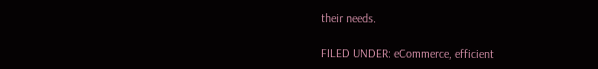their needs.

FILED UNDER: eCommerce, efficient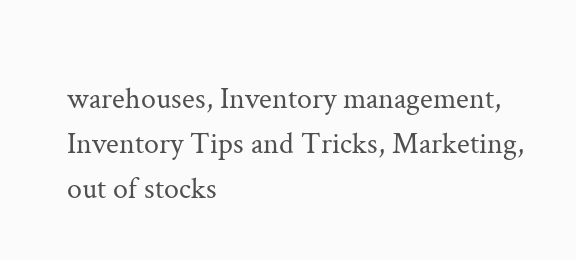warehouses, Inventory management, Inventory Tips and Tricks, Marketing, out of stocks